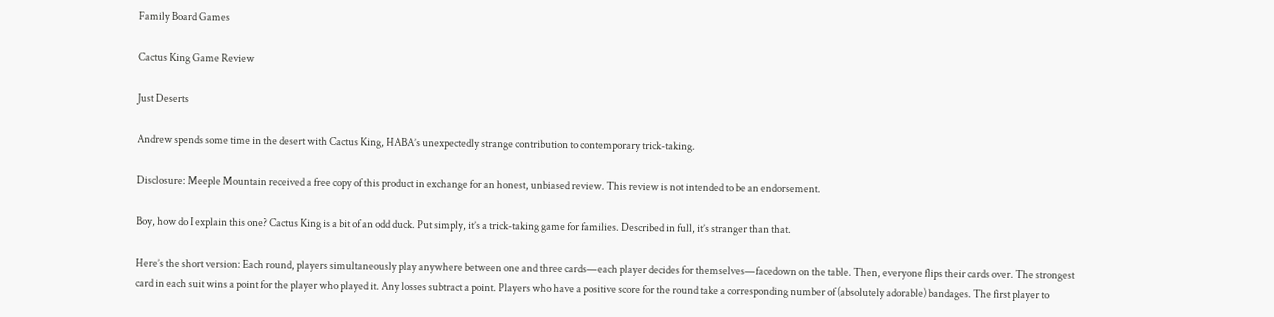Family Board Games

Cactus King Game Review

Just Deserts

Andrew spends some time in the desert with Cactus King, HABA’s unexpectedly strange contribution to contemporary trick-taking.

Disclosure: Meeple Mountain received a free copy of this product in exchange for an honest, unbiased review. This review is not intended to be an endorsement.

Boy, how do I explain this one? Cactus King is a bit of an odd duck. Put simply, it’s a trick-taking game for families. Described in full, it’s stranger than that.

Here’s the short version: Each round, players simultaneously play anywhere between one and three cards—each player decides for themselves—facedown on the table. Then, everyone flips their cards over. The strongest card in each suit wins a point for the player who played it. Any losses subtract a point. Players who have a positive score for the round take a corresponding number of (absolutely adorable) bandages. The first player to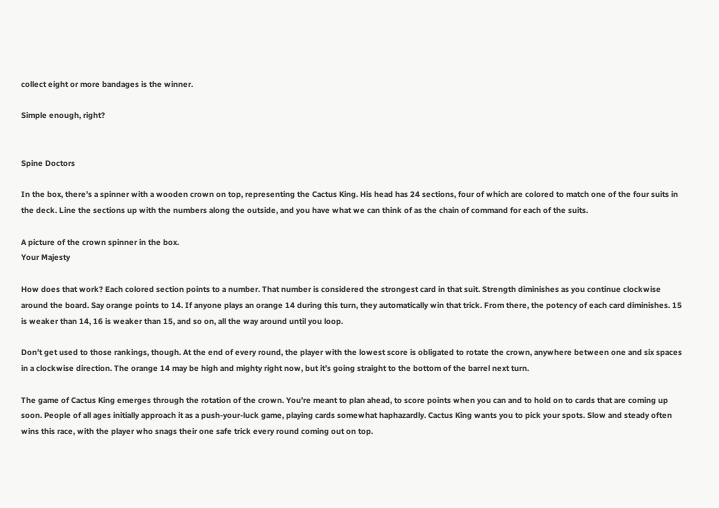collect eight or more bandages is the winner.

Simple enough, right?


Spine Doctors

In the box, there’s a spinner with a wooden crown on top, representing the Cactus King. His head has 24 sections, four of which are colored to match one of the four suits in the deck. Line the sections up with the numbers along the outside, and you have what we can think of as the chain of command for each of the suits.

A picture of the crown spinner in the box.
Your Majesty

How does that work? Each colored section points to a number. That number is considered the strongest card in that suit. Strength diminishes as you continue clockwise around the board. Say orange points to 14. If anyone plays an orange 14 during this turn, they automatically win that trick. From there, the potency of each card diminishes. 15 is weaker than 14, 16 is weaker than 15, and so on, all the way around until you loop.

Don’t get used to those rankings, though. At the end of every round, the player with the lowest score is obligated to rotate the crown, anywhere between one and six spaces in a clockwise direction. The orange 14 may be high and mighty right now, but it’s going straight to the bottom of the barrel next turn.

The game of Cactus King emerges through the rotation of the crown. You’re meant to plan ahead, to score points when you can and to hold on to cards that are coming up soon. People of all ages initially approach it as a push-your-luck game, playing cards somewhat haphazardly. Cactus King wants you to pick your spots. Slow and steady often wins this race, with the player who snags their one safe trick every round coming out on top.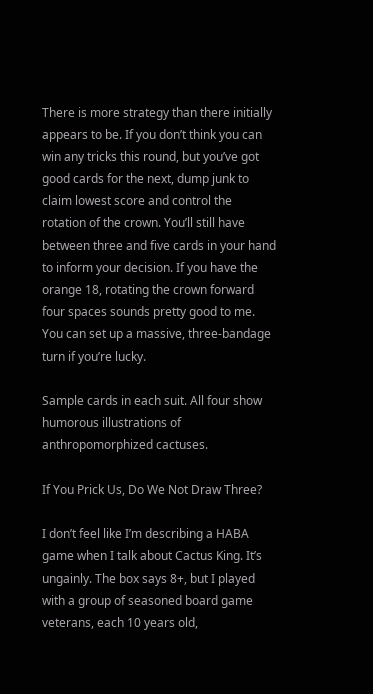There is more strategy than there initially appears to be. If you don’t think you can win any tricks this round, but you’ve got good cards for the next, dump junk to claim lowest score and control the rotation of the crown. You’ll still have between three and five cards in your hand to inform your decision. If you have the orange 18, rotating the crown forward four spaces sounds pretty good to me. You can set up a massive, three-bandage turn if you’re lucky.

Sample cards in each suit. All four show humorous illustrations of anthropomorphized cactuses.

If You Prick Us, Do We Not Draw Three?

I don’t feel like I’m describing a HABA game when I talk about Cactus King. It’s ungainly. The box says 8+, but I played with a group of seasoned board game veterans, each 10 years old,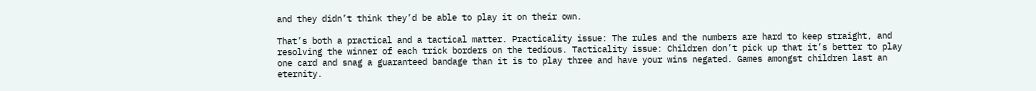and they didn’t think they’d be able to play it on their own.

That’s both a practical and a tactical matter. Practicality issue: The rules and the numbers are hard to keep straight, and resolving the winner of each trick borders on the tedious. Tacticality issue: Children don’t pick up that it’s better to play one card and snag a guaranteed bandage than it is to play three and have your wins negated. Games amongst children last an eternity.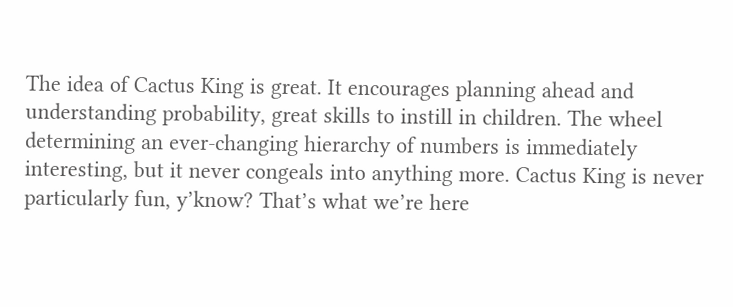The idea of Cactus King is great. It encourages planning ahead and understanding probability, great skills to instill in children. The wheel determining an ever-changing hierarchy of numbers is immediately interesting, but it never congeals into anything more. Cactus King is never particularly fun, y’know? That’s what we’re here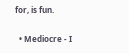for, is fun.

  • Mediocre - I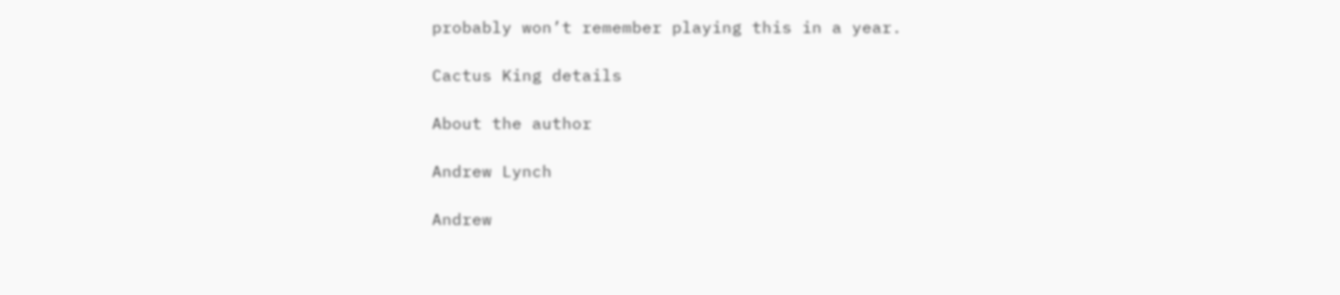probably won’t remember playing this in a year.

Cactus King details

About the author

Andrew Lynch

Andrew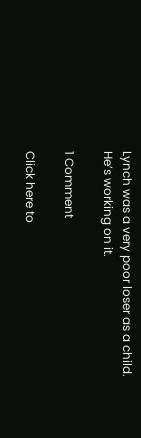Lynch was a very poor loser as a child. He’s working on it.

1 Comment

Click here to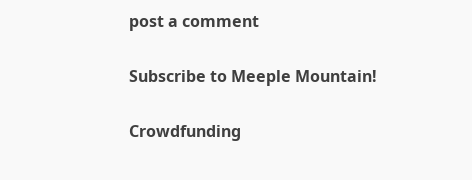post a comment

Subscribe to Meeple Mountain!

Crowdfunding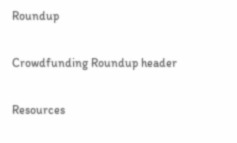Roundup

Crowdfunding Roundup header

Resources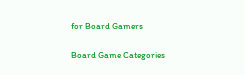for Board Gamers

Board Game Categories